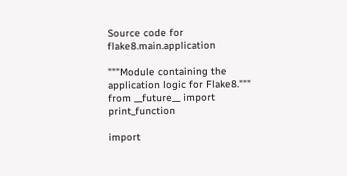Source code for flake8.main.application

"""Module containing the application logic for Flake8."""
from __future__ import print_function

import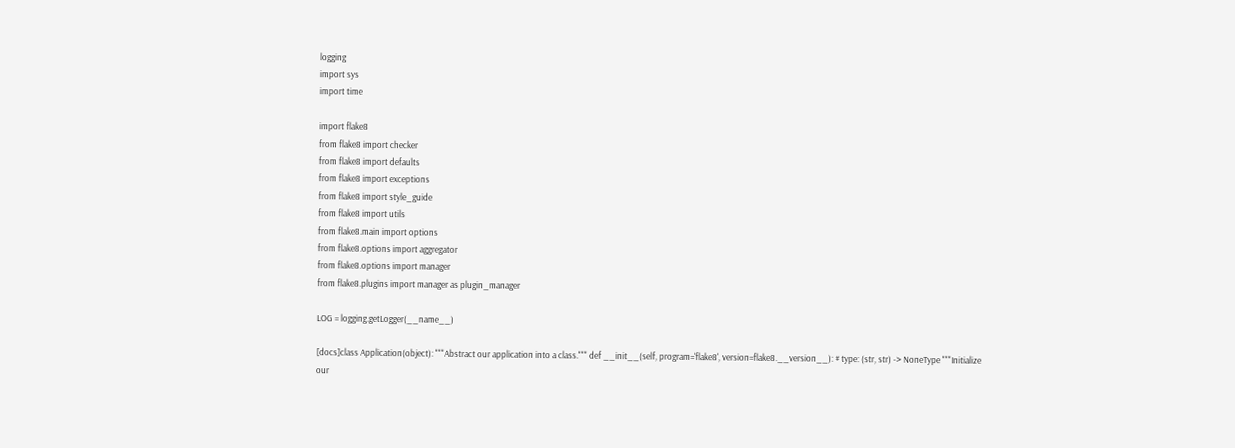logging
import sys
import time

import flake8
from flake8 import checker
from flake8 import defaults
from flake8 import exceptions
from flake8 import style_guide
from flake8 import utils
from flake8.main import options
from flake8.options import aggregator
from flake8.options import manager
from flake8.plugins import manager as plugin_manager

LOG = logging.getLogger(__name__)

[docs]class Application(object): """Abstract our application into a class.""" def __init__(self, program='flake8', version=flake8.__version__): # type: (str, str) -> NoneType """Initialize our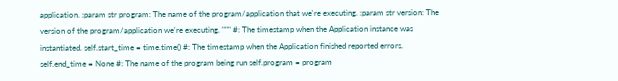application. :param str program: The name of the program/application that we're executing. :param str version: The version of the program/application we're executing. """ #: The timestamp when the Application instance was instantiated. self.start_time = time.time() #: The timestamp when the Application finished reported errors. self.end_time = None #: The name of the program being run self.program = program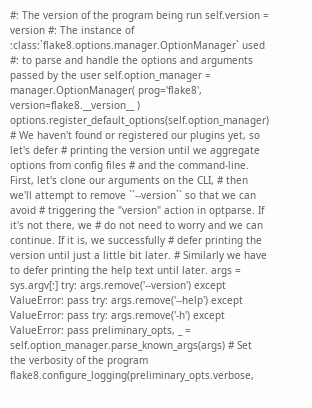#: The version of the program being run self.version = version #: The instance of :class:`flake8.options.manager.OptionManager` used #: to parse and handle the options and arguments passed by the user self.option_manager = manager.OptionManager( prog='flake8', version=flake8.__version__ ) options.register_default_options(self.option_manager) # We haven't found or registered our plugins yet, so let's defer # printing the version until we aggregate options from config files # and the command-line. First, let's clone our arguments on the CLI, # then we'll attempt to remove ``--version`` so that we can avoid # triggering the "version" action in optparse. If it's not there, we # do not need to worry and we can continue. If it is, we successfully # defer printing the version until just a little bit later. # Similarly we have to defer printing the help text until later. args = sys.argv[:] try: args.remove('--version') except ValueError: pass try: args.remove('--help') except ValueError: pass try: args.remove('-h') except ValueError: pass preliminary_opts, _ = self.option_manager.parse_known_args(args) # Set the verbosity of the program flake8.configure_logging(preliminary_opts.verbose,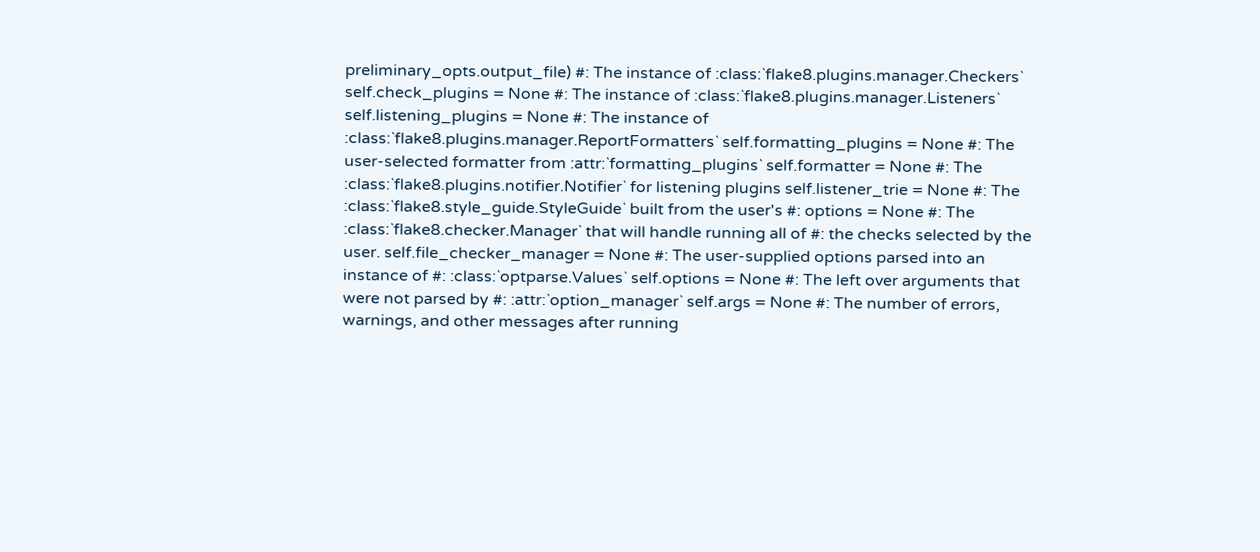preliminary_opts.output_file) #: The instance of :class:`flake8.plugins.manager.Checkers` self.check_plugins = None #: The instance of :class:`flake8.plugins.manager.Listeners` self.listening_plugins = None #: The instance of :class:`flake8.plugins.manager.ReportFormatters` self.formatting_plugins = None #: The user-selected formatter from :attr:`formatting_plugins` self.formatter = None #: The :class:`flake8.plugins.notifier.Notifier` for listening plugins self.listener_trie = None #: The :class:`flake8.style_guide.StyleGuide` built from the user's #: options = None #: The :class:`flake8.checker.Manager` that will handle running all of #: the checks selected by the user. self.file_checker_manager = None #: The user-supplied options parsed into an instance of #: :class:`optparse.Values` self.options = None #: The left over arguments that were not parsed by #: :attr:`option_manager` self.args = None #: The number of errors, warnings, and other messages after running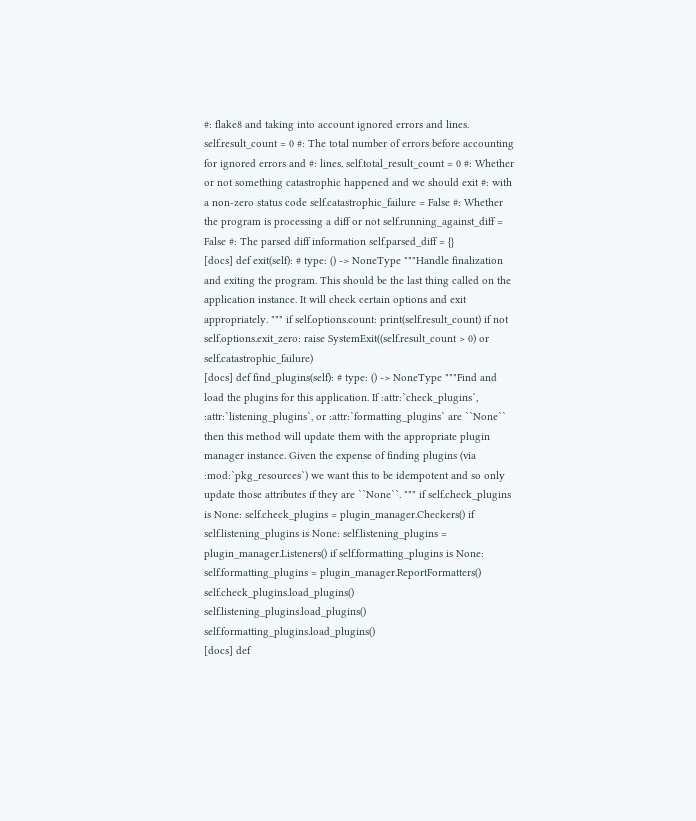#: flake8 and taking into account ignored errors and lines. self.result_count = 0 #: The total number of errors before accounting for ignored errors and #: lines. self.total_result_count = 0 #: Whether or not something catastrophic happened and we should exit #: with a non-zero status code self.catastrophic_failure = False #: Whether the program is processing a diff or not self.running_against_diff = False #: The parsed diff information self.parsed_diff = {}
[docs] def exit(self): # type: () -> NoneType """Handle finalization and exiting the program. This should be the last thing called on the application instance. It will check certain options and exit appropriately. """ if self.options.count: print(self.result_count) if not self.options.exit_zero: raise SystemExit((self.result_count > 0) or self.catastrophic_failure)
[docs] def find_plugins(self): # type: () -> NoneType """Find and load the plugins for this application. If :attr:`check_plugins`, :attr:`listening_plugins`, or :attr:`formatting_plugins` are ``None`` then this method will update them with the appropriate plugin manager instance. Given the expense of finding plugins (via :mod:`pkg_resources`) we want this to be idempotent and so only update those attributes if they are ``None``. """ if self.check_plugins is None: self.check_plugins = plugin_manager.Checkers() if self.listening_plugins is None: self.listening_plugins = plugin_manager.Listeners() if self.formatting_plugins is None: self.formatting_plugins = plugin_manager.ReportFormatters() self.check_plugins.load_plugins() self.listening_plugins.load_plugins() self.formatting_plugins.load_plugins()
[docs] def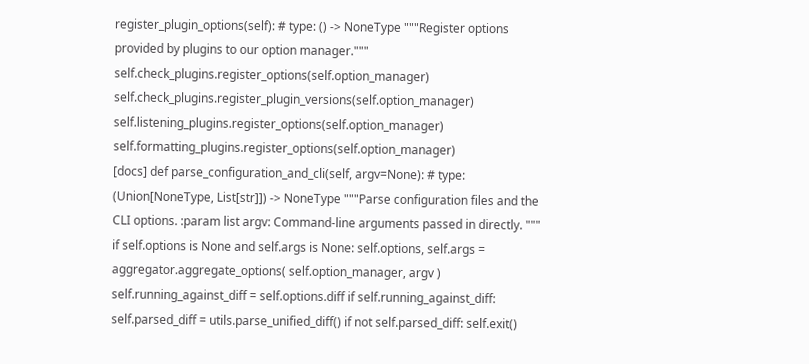register_plugin_options(self): # type: () -> NoneType """Register options provided by plugins to our option manager.""" self.check_plugins.register_options(self.option_manager) self.check_plugins.register_plugin_versions(self.option_manager) self.listening_plugins.register_options(self.option_manager) self.formatting_plugins.register_options(self.option_manager)
[docs] def parse_configuration_and_cli(self, argv=None): # type: (Union[NoneType, List[str]]) -> NoneType """Parse configuration files and the CLI options. :param list argv: Command-line arguments passed in directly. """ if self.options is None and self.args is None: self.options, self.args = aggregator.aggregate_options( self.option_manager, argv ) self.running_against_diff = self.options.diff if self.running_against_diff: self.parsed_diff = utils.parse_unified_diff() if not self.parsed_diff: self.exit()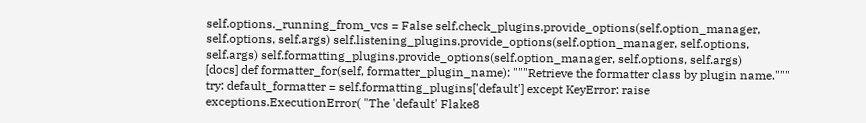self.options._running_from_vcs = False self.check_plugins.provide_options(self.option_manager, self.options, self.args) self.listening_plugins.provide_options(self.option_manager, self.options, self.args) self.formatting_plugins.provide_options(self.option_manager, self.options, self.args)
[docs] def formatter_for(self, formatter_plugin_name): """Retrieve the formatter class by plugin name.""" try: default_formatter = self.formatting_plugins['default'] except KeyError: raise exceptions.ExecutionError( "The 'default' Flake8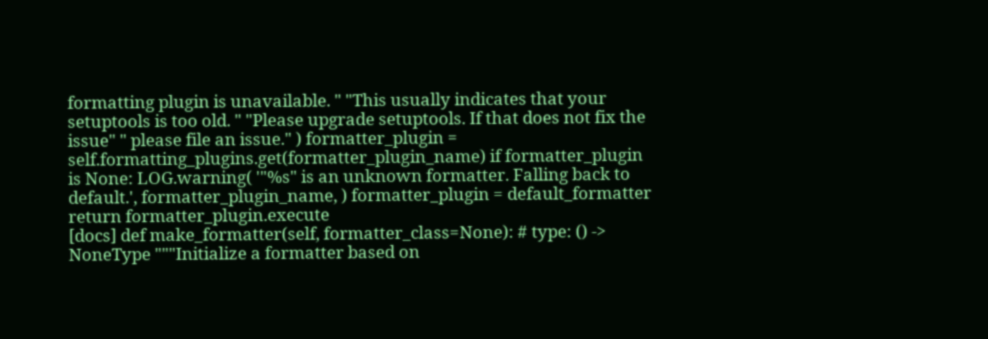formatting plugin is unavailable. " "This usually indicates that your setuptools is too old. " "Please upgrade setuptools. If that does not fix the issue" " please file an issue." ) formatter_plugin = self.formatting_plugins.get(formatter_plugin_name) if formatter_plugin is None: LOG.warning( '"%s" is an unknown formatter. Falling back to default.', formatter_plugin_name, ) formatter_plugin = default_formatter return formatter_plugin.execute
[docs] def make_formatter(self, formatter_class=None): # type: () -> NoneType """Initialize a formatter based on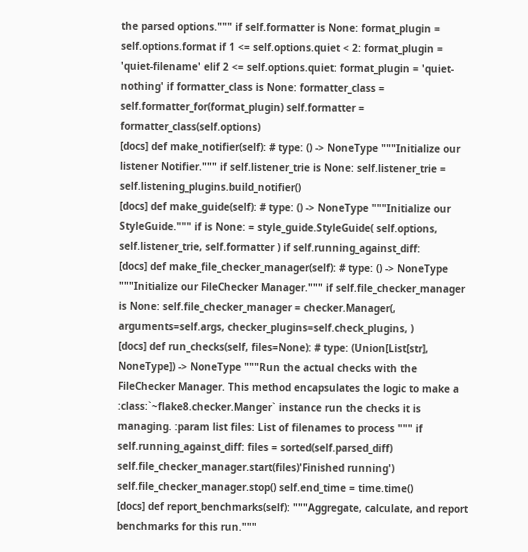the parsed options.""" if self.formatter is None: format_plugin = self.options.format if 1 <= self.options.quiet < 2: format_plugin = 'quiet-filename' elif 2 <= self.options.quiet: format_plugin = 'quiet-nothing' if formatter_class is None: formatter_class = self.formatter_for(format_plugin) self.formatter = formatter_class(self.options)
[docs] def make_notifier(self): # type: () -> NoneType """Initialize our listener Notifier.""" if self.listener_trie is None: self.listener_trie = self.listening_plugins.build_notifier()
[docs] def make_guide(self): # type: () -> NoneType """Initialize our StyleGuide.""" if is None: = style_guide.StyleGuide( self.options, self.listener_trie, self.formatter ) if self.running_against_diff:
[docs] def make_file_checker_manager(self): # type: () -> NoneType """Initialize our FileChecker Manager.""" if self.file_checker_manager is None: self.file_checker_manager = checker.Manager(, arguments=self.args, checker_plugins=self.check_plugins, )
[docs] def run_checks(self, files=None): # type: (Union[List[str], NoneType]) -> NoneType """Run the actual checks with the FileChecker Manager. This method encapsulates the logic to make a :class:`~flake8.checker.Manger` instance run the checks it is managing. :param list files: List of filenames to process """ if self.running_against_diff: files = sorted(self.parsed_diff) self.file_checker_manager.start(files)'Finished running') self.file_checker_manager.stop() self.end_time = time.time()
[docs] def report_benchmarks(self): """Aggregate, calculate, and report benchmarks for this run."""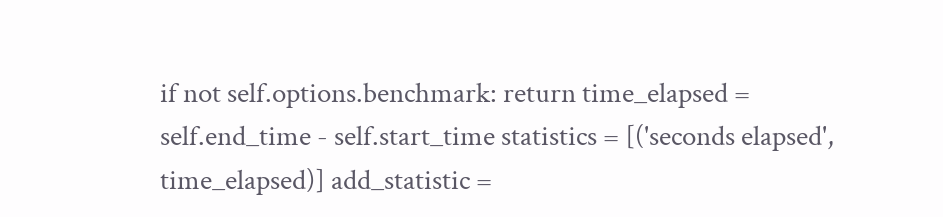if not self.options.benchmark: return time_elapsed = self.end_time - self.start_time statistics = [('seconds elapsed', time_elapsed)] add_statistic =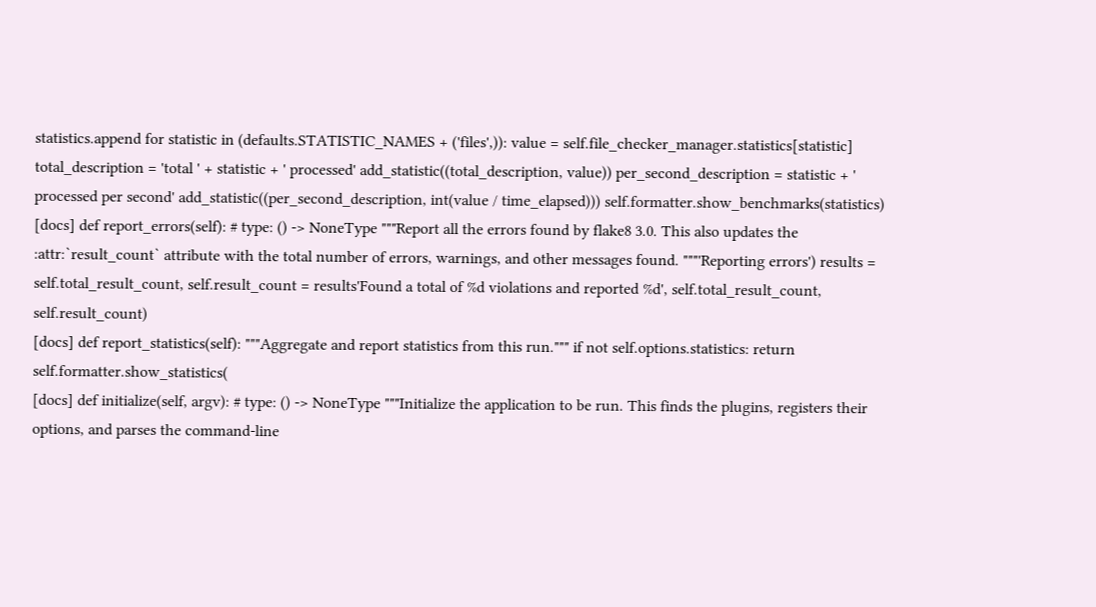statistics.append for statistic in (defaults.STATISTIC_NAMES + ('files',)): value = self.file_checker_manager.statistics[statistic] total_description = 'total ' + statistic + ' processed' add_statistic((total_description, value)) per_second_description = statistic + ' processed per second' add_statistic((per_second_description, int(value / time_elapsed))) self.formatter.show_benchmarks(statistics)
[docs] def report_errors(self): # type: () -> NoneType """Report all the errors found by flake8 3.0. This also updates the :attr:`result_count` attribute with the total number of errors, warnings, and other messages found. """'Reporting errors') results = self.total_result_count, self.result_count = results'Found a total of %d violations and reported %d', self.total_result_count, self.result_count)
[docs] def report_statistics(self): """Aggregate and report statistics from this run.""" if not self.options.statistics: return self.formatter.show_statistics(
[docs] def initialize(self, argv): # type: () -> NoneType """Initialize the application to be run. This finds the plugins, registers their options, and parses the command-line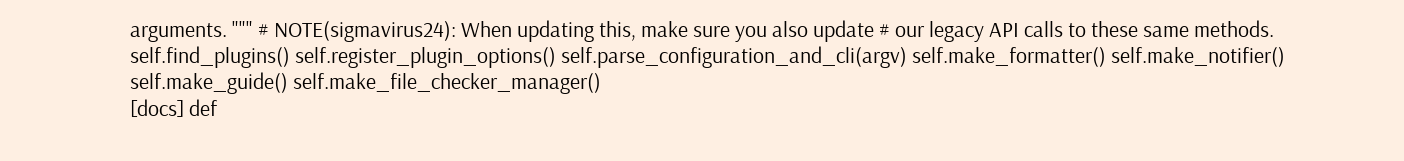arguments. """ # NOTE(sigmavirus24): When updating this, make sure you also update # our legacy API calls to these same methods. self.find_plugins() self.register_plugin_options() self.parse_configuration_and_cli(argv) self.make_formatter() self.make_notifier() self.make_guide() self.make_file_checker_manager()
[docs] def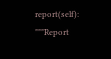report(self): """Report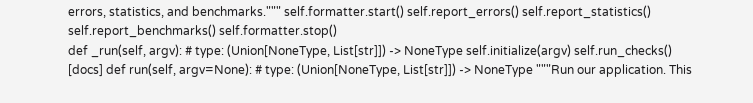errors, statistics, and benchmarks.""" self.formatter.start() self.report_errors() self.report_statistics() self.report_benchmarks() self.formatter.stop()
def _run(self, argv): # type: (Union[NoneType, List[str]]) -> NoneType self.initialize(argv) self.run_checks()
[docs] def run(self, argv=None): # type: (Union[NoneType, List[str]]) -> NoneType """Run our application. This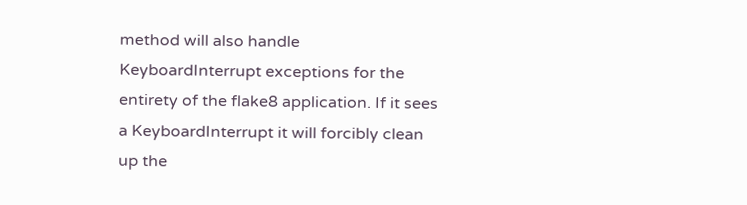method will also handle KeyboardInterrupt exceptions for the entirety of the flake8 application. If it sees a KeyboardInterrupt it will forcibly clean up the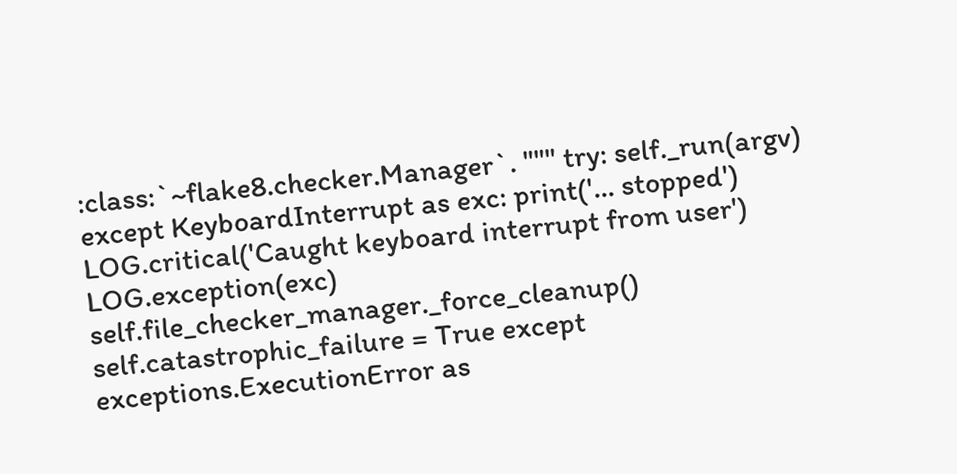:class:`~flake8.checker.Manager`. """ try: self._run(argv) except KeyboardInterrupt as exc: print('... stopped') LOG.critical('Caught keyboard interrupt from user') LOG.exception(exc) self.file_checker_manager._force_cleanup() self.catastrophic_failure = True except exceptions.ExecutionError as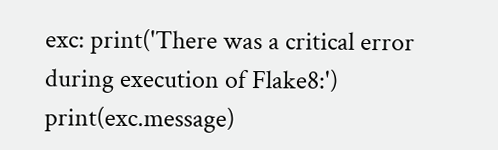exc: print('There was a critical error during execution of Flake8:') print(exc.message)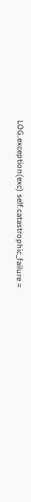LOG.exception(exc) self.catastrophic_failure =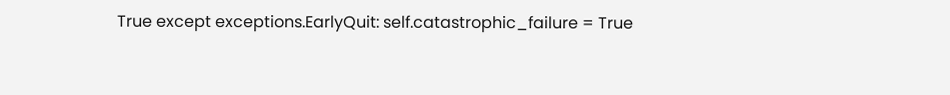True except exceptions.EarlyQuit: self.catastrophic_failure = True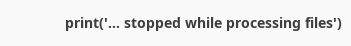print('... stopped while processing files')